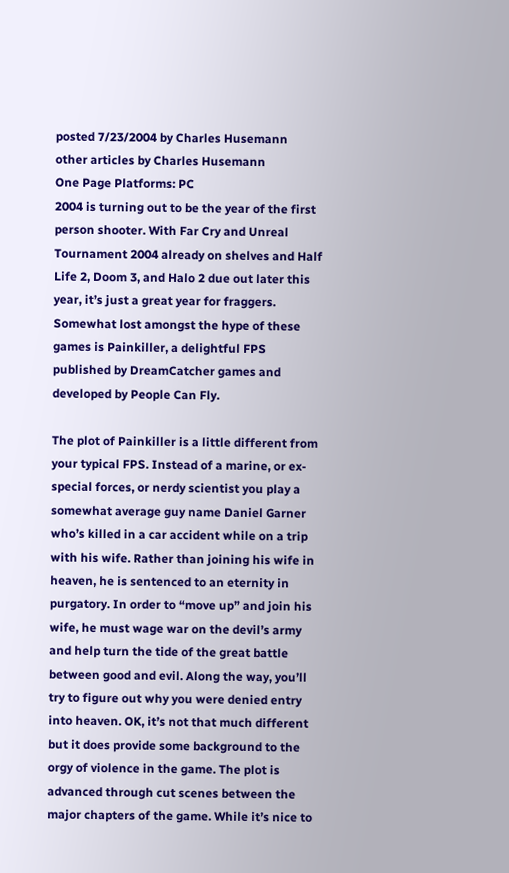posted 7/23/2004 by Charles Husemann
other articles by Charles Husemann
One Page Platforms: PC
2004 is turning out to be the year of the first person shooter. With Far Cry and Unreal Tournament 2004 already on shelves and Half Life 2, Doom 3, and Halo 2 due out later this year, it’s just a great year for fraggers. Somewhat lost amongst the hype of these games is Painkiller, a delightful FPS published by DreamCatcher games and developed by People Can Fly.

The plot of Painkiller is a little different from your typical FPS. Instead of a marine, or ex-special forces, or nerdy scientist you play a somewhat average guy name Daniel Garner who’s killed in a car accident while on a trip with his wife. Rather than joining his wife in heaven, he is sentenced to an eternity in purgatory. In order to “move up” and join his wife, he must wage war on the devil’s army and help turn the tide of the great battle between good and evil. Along the way, you’ll try to figure out why you were denied entry into heaven. OK, it’s not that much different but it does provide some background to the orgy of violence in the game. The plot is advanced through cut scenes between the major chapters of the game. While it’s nice to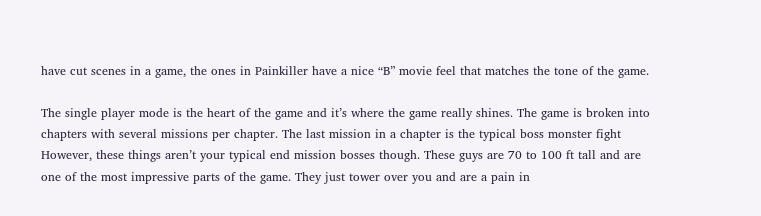have cut scenes in a game, the ones in Painkiller have a nice “B” movie feel that matches the tone of the game.

The single player mode is the heart of the game and it’s where the game really shines. The game is broken into chapters with several missions per chapter. The last mission in a chapter is the typical boss monster fight However, these things aren’t your typical end mission bosses though. These guys are 70 to 100 ft tall and are one of the most impressive parts of the game. They just tower over you and are a pain in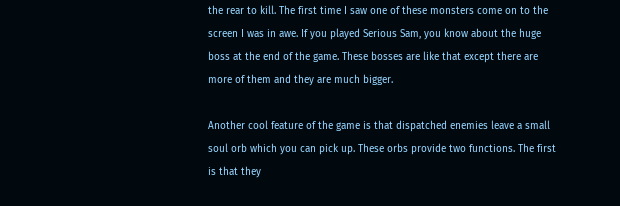the rear to kill. The first time I saw one of these monsters come on to the screen I was in awe. If you played Serious Sam, you know about the huge boss at the end of the game. These bosses are like that except there are more of them and they are much bigger.

Another cool feature of the game is that dispatched enemies leave a small soul orb which you can pick up. These orbs provide two functions. The first is that they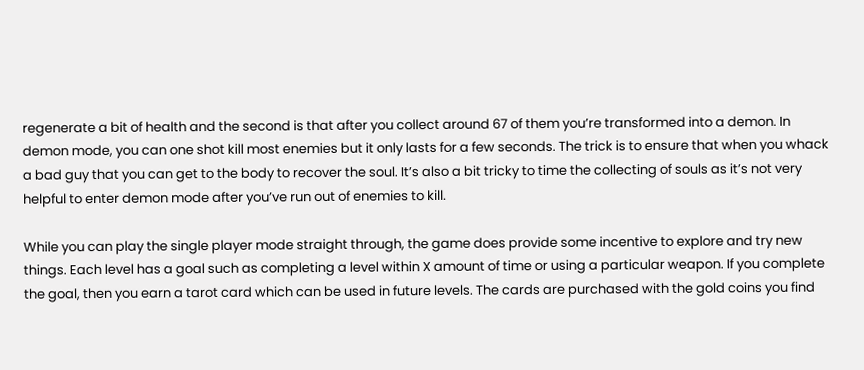regenerate a bit of health and the second is that after you collect around 67 of them you’re transformed into a demon. In demon mode, you can one shot kill most enemies but it only lasts for a few seconds. The trick is to ensure that when you whack a bad guy that you can get to the body to recover the soul. It’s also a bit tricky to time the collecting of souls as it’s not very helpful to enter demon mode after you’ve run out of enemies to kill.

While you can play the single player mode straight through, the game does provide some incentive to explore and try new things. Each level has a goal such as completing a level within X amount of time or using a particular weapon. If you complete the goal, then you earn a tarot card which can be used in future levels. The cards are purchased with the gold coins you find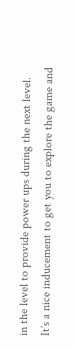in the level to provide power ups during the next level. It’s a nice inducement to get you to explore the game and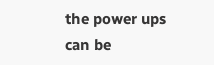the power ups can be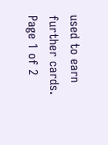used to earn further cards.
Page 1 of 2